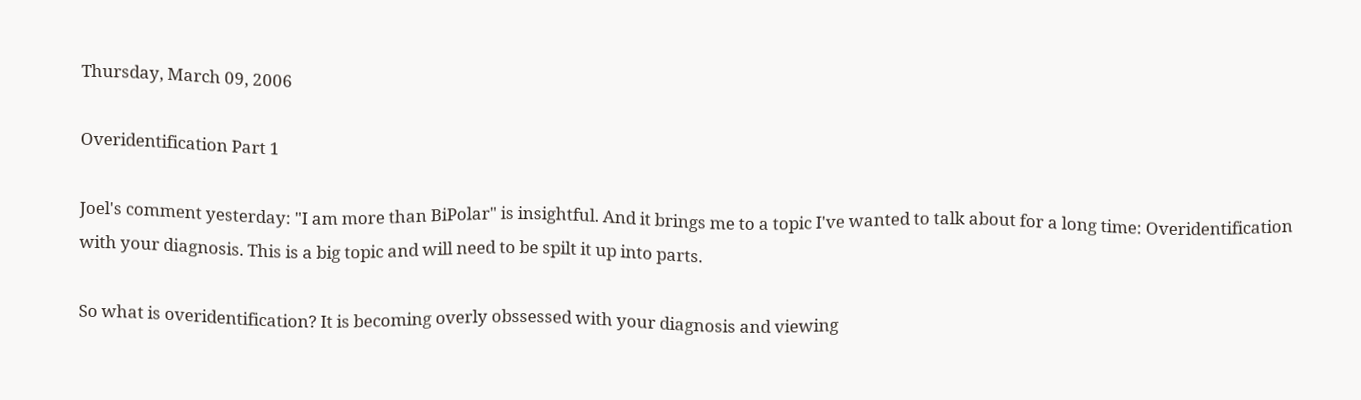Thursday, March 09, 2006

Overidentification Part 1

Joel's comment yesterday: "I am more than BiPolar" is insightful. And it brings me to a topic I've wanted to talk about for a long time: Overidentification with your diagnosis. This is a big topic and will need to be spilt it up into parts.

So what is overidentification? It is becoming overly obssessed with your diagnosis and viewing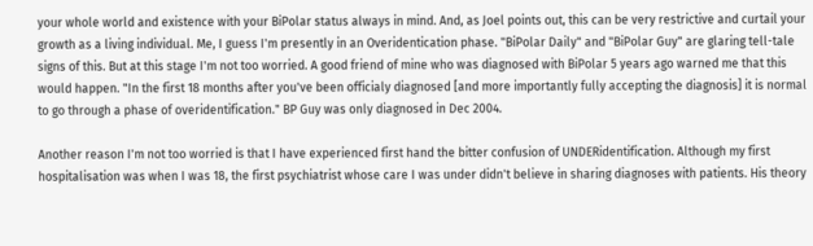your whole world and existence with your BiPolar status always in mind. And, as Joel points out, this can be very restrictive and curtail your growth as a living individual. Me, I guess I'm presently in an Overidentication phase. "BiPolar Daily" and "BiPolar Guy" are glaring tell-tale signs of this. But at this stage I'm not too worried. A good friend of mine who was diagnosed with BiPolar 5 years ago warned me that this would happen. "In the first 18 months after you've been officialy diagnosed [and more importantly fully accepting the diagnosis] it is normal to go through a phase of overidentification." BP Guy was only diagnosed in Dec 2004.

Another reason I'm not too worried is that I have experienced first hand the bitter confusion of UNDERidentification. Although my first hospitalisation was when I was 18, the first psychiatrist whose care I was under didn't believe in sharing diagnoses with patients. His theory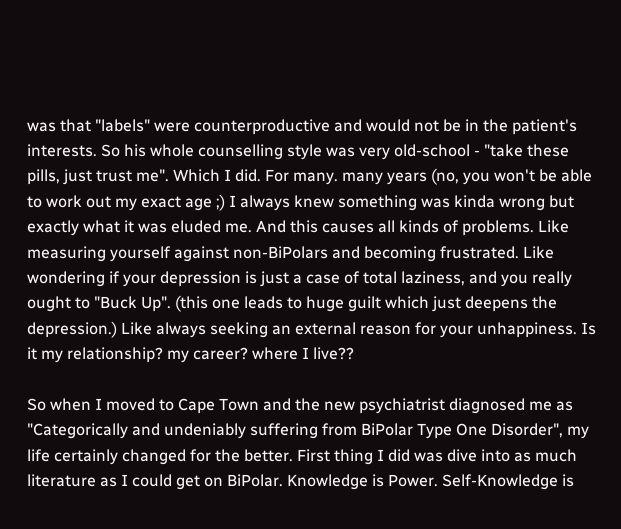was that "labels" were counterproductive and would not be in the patient's interests. So his whole counselling style was very old-school - "take these pills, just trust me". Which I did. For many. many years (no, you won't be able to work out my exact age ;) I always knew something was kinda wrong but exactly what it was eluded me. And this causes all kinds of problems. Like measuring yourself against non-BiPolars and becoming frustrated. Like wondering if your depression is just a case of total laziness, and you really ought to "Buck Up". (this one leads to huge guilt which just deepens the depression.) Like always seeking an external reason for your unhappiness. Is it my relationship? my career? where I live??

So when I moved to Cape Town and the new psychiatrist diagnosed me as "Categorically and undeniably suffering from BiPolar Type One Disorder", my life certainly changed for the better. First thing I did was dive into as much literature as I could get on BiPolar. Knowledge is Power. Self-Knowledge is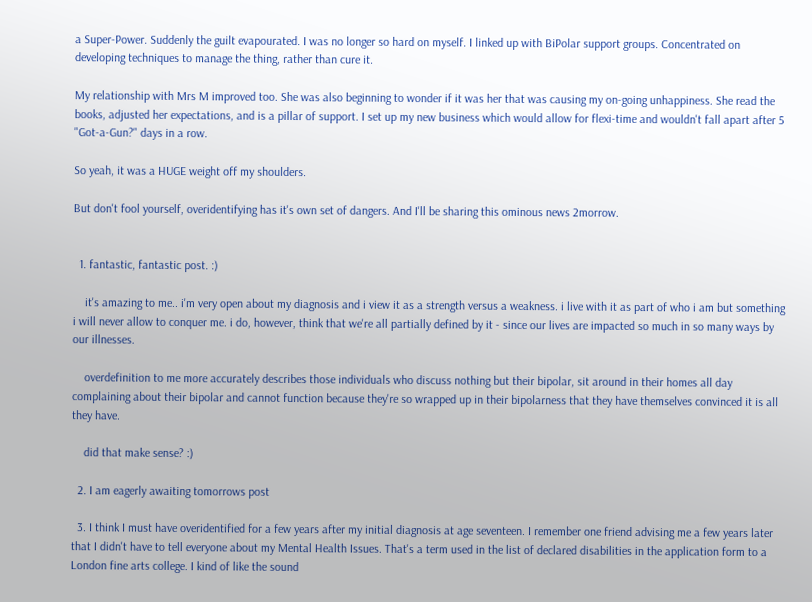a Super-Power. Suddenly the guilt evapourated. I was no longer so hard on myself. I linked up with BiPolar support groups. Concentrated on developing techniques to manage the thing, rather than cure it.

My relationship with Mrs M improved too. She was also beginning to wonder if it was her that was causing my on-going unhappiness. She read the books, adjusted her expectations, and is a pillar of support. I set up my new business which would allow for flexi-time and wouldn't fall apart after 5 "Got-a-Gun?" days in a row.

So yeah, it was a HUGE weight off my shoulders.

But don't fool yourself, overidentifying has it's own set of dangers. And I'll be sharing this ominous news 2morrow.


  1. fantastic, fantastic post. :)

    it's amazing to me.. i'm very open about my diagnosis and i view it as a strength versus a weakness. i live with it as part of who i am but something i will never allow to conquer me. i do, however, think that we're all partially defined by it - since our lives are impacted so much in so many ways by our illnesses.

    overdefinition to me more accurately describes those individuals who discuss nothing but their bipolar, sit around in their homes all day complaining about their bipolar and cannot function because they're so wrapped up in their bipolarness that they have themselves convinced it is all they have.

    did that make sense? :)

  2. I am eagerly awaiting tomorrows post

  3. I think I must have overidentified for a few years after my initial diagnosis at age seventeen. I remember one friend advising me a few years later that I didn't have to tell everyone about my Mental Health Issues. That's a term used in the list of declared disabilities in the application form to a London fine arts college. I kind of like the sound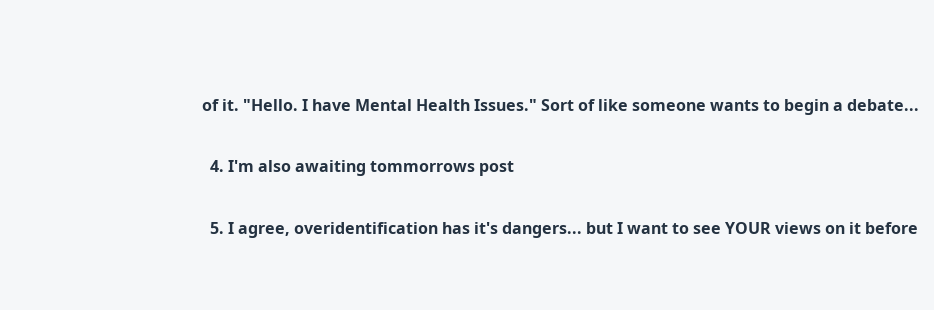of it. "Hello. I have Mental Health Issues." Sort of like someone wants to begin a debate...

  4. I'm also awaiting tommorrows post

  5. I agree, overidentification has it's dangers... but I want to see YOUR views on it before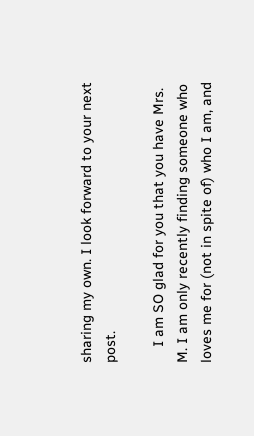sharing my own. I look forward to your next post.

    I am SO glad for you that you have Mrs. M. I am only recently finding someone who loves me for (not in spite of) who I am, and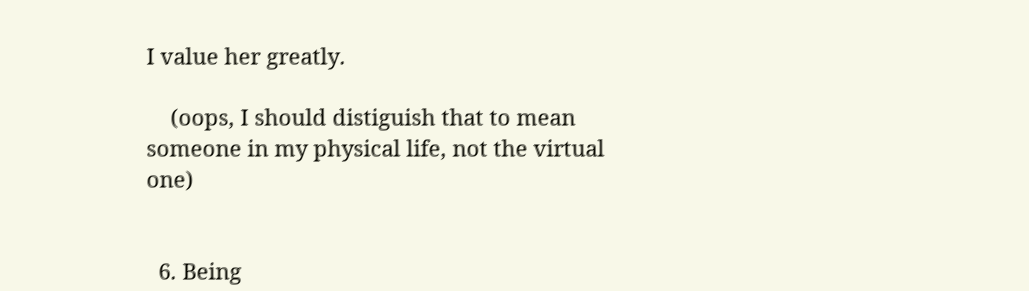I value her greatly.

    (oops, I should distiguish that to mean someone in my physical life, not the virtual one)


  6. Being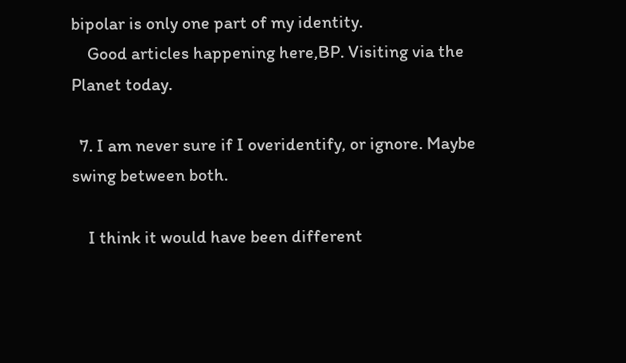bipolar is only one part of my identity.
    Good articles happening here,BP. Visiting via the Planet today.

  7. I am never sure if I overidentify, or ignore. Maybe swing between both.

    I think it would have been different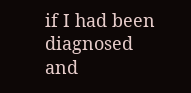if I had been diagnosed and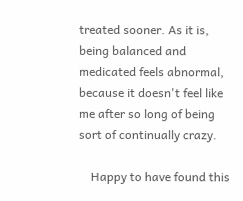treated sooner. As it is, being balanced and medicated feels abnormal, because it doesn't feel like me after so long of being sort of continually crazy.

    Happy to have found this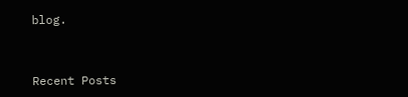blog.


Recent Posts